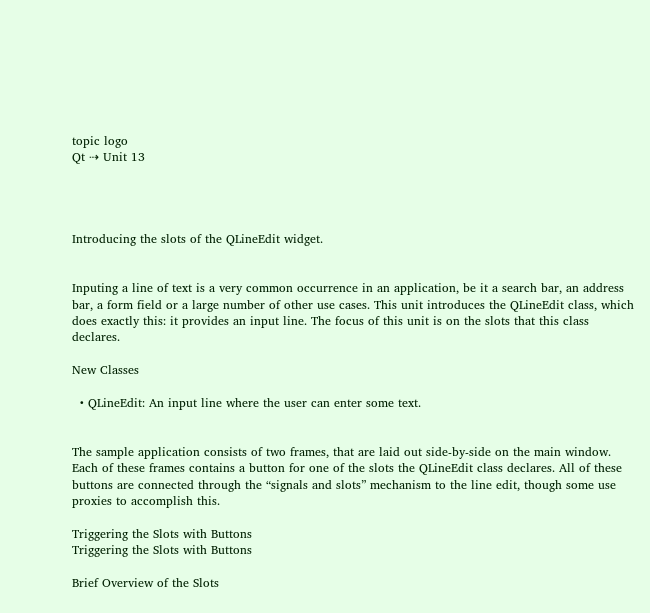topic logo
Qt ⇢ Unit 13




Introducing the slots of the QLineEdit widget.


Inputing a line of text is a very common occurrence in an application, be it a search bar, an address bar, a form field or a large number of other use cases. This unit introduces the QLineEdit class, which does exactly this: it provides an input line. The focus of this unit is on the slots that this class declares.

New Classes

  • QLineEdit: An input line where the user can enter some text.


The sample application consists of two frames, that are laid out side-by-side on the main window. Each of these frames contains a button for one of the slots the QLineEdit class declares. All of these buttons are connected through the “signals and slots” mechanism to the line edit, though some use proxies to accomplish this.

Triggering the Slots with Buttons
Triggering the Slots with Buttons

Brief Overview of the Slots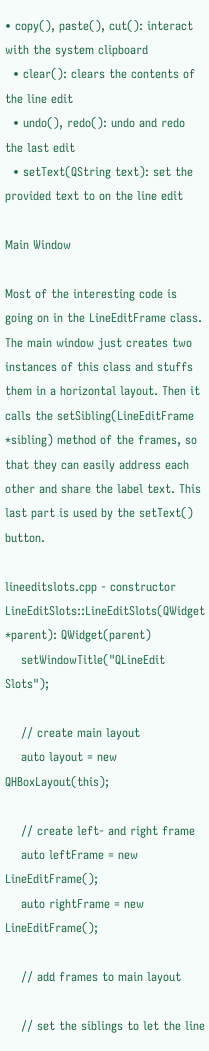• copy(), paste(), cut(): interact with the system clipboard
  • clear(): clears the contents of the line edit
  • undo(), redo(): undo and redo the last edit
  • setText(QString text): set the provided text to on the line edit

Main Window

Most of the interesting code is going on in the LineEditFrame class. The main window just creates two instances of this class and stuffs them in a horizontal layout. Then it calls the setSibling(LineEditFrame *sibling) method of the frames, so that they can easily address each other and share the label text. This last part is used by the setText() button.

lineeditslots.cpp - constructor
LineEditSlots::LineEditSlots(QWidget *parent): QWidget(parent)
    setWindowTitle("QLineEdit Slots");

    // create main layout
    auto layout = new QHBoxLayout(this);

    // create left- and right frame
    auto leftFrame = new LineEditFrame();
    auto rightFrame = new LineEditFrame();

    // add frames to main layout

    // set the siblings to let the line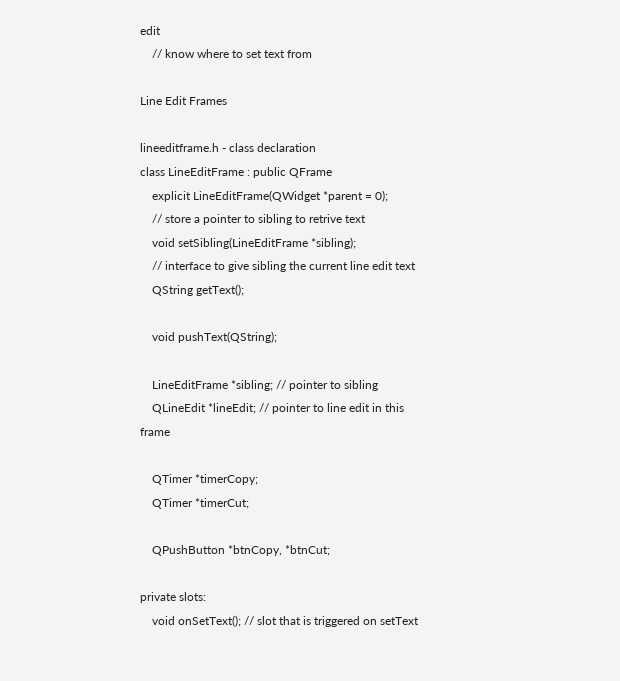edit
    // know where to set text from

Line Edit Frames

lineeditframe.h - class declaration
class LineEditFrame : public QFrame
    explicit LineEditFrame(QWidget *parent = 0);
    // store a pointer to sibling to retrive text
    void setSibling(LineEditFrame *sibling);
    // interface to give sibling the current line edit text
    QString getText();

    void pushText(QString);

    LineEditFrame *sibling; // pointer to sibling
    QLineEdit *lineEdit; // pointer to line edit in this frame

    QTimer *timerCopy;
    QTimer *timerCut;

    QPushButton *btnCopy, *btnCut;

private slots:
    void onSetText(); // slot that is triggered on setText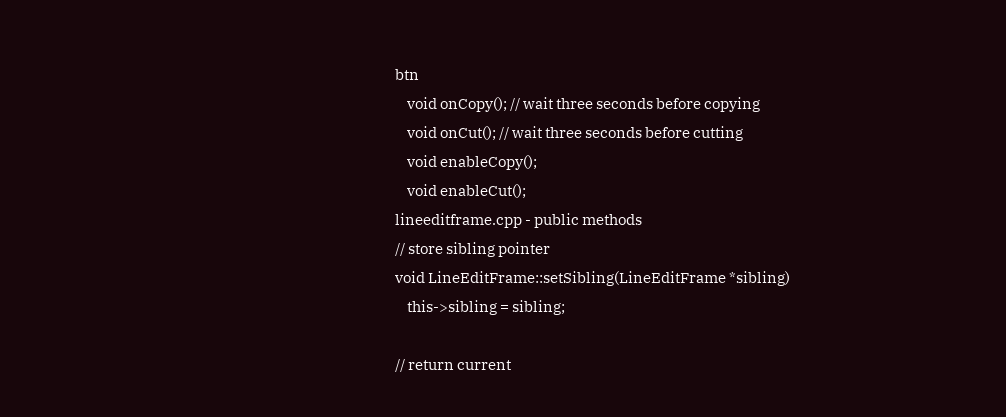btn
    void onCopy(); // wait three seconds before copying
    void onCut(); // wait three seconds before cutting
    void enableCopy();
    void enableCut();
lineeditframe.cpp - public methods
// store sibling pointer
void LineEditFrame::setSibling(LineEditFrame *sibling)
    this->sibling = sibling;

// return current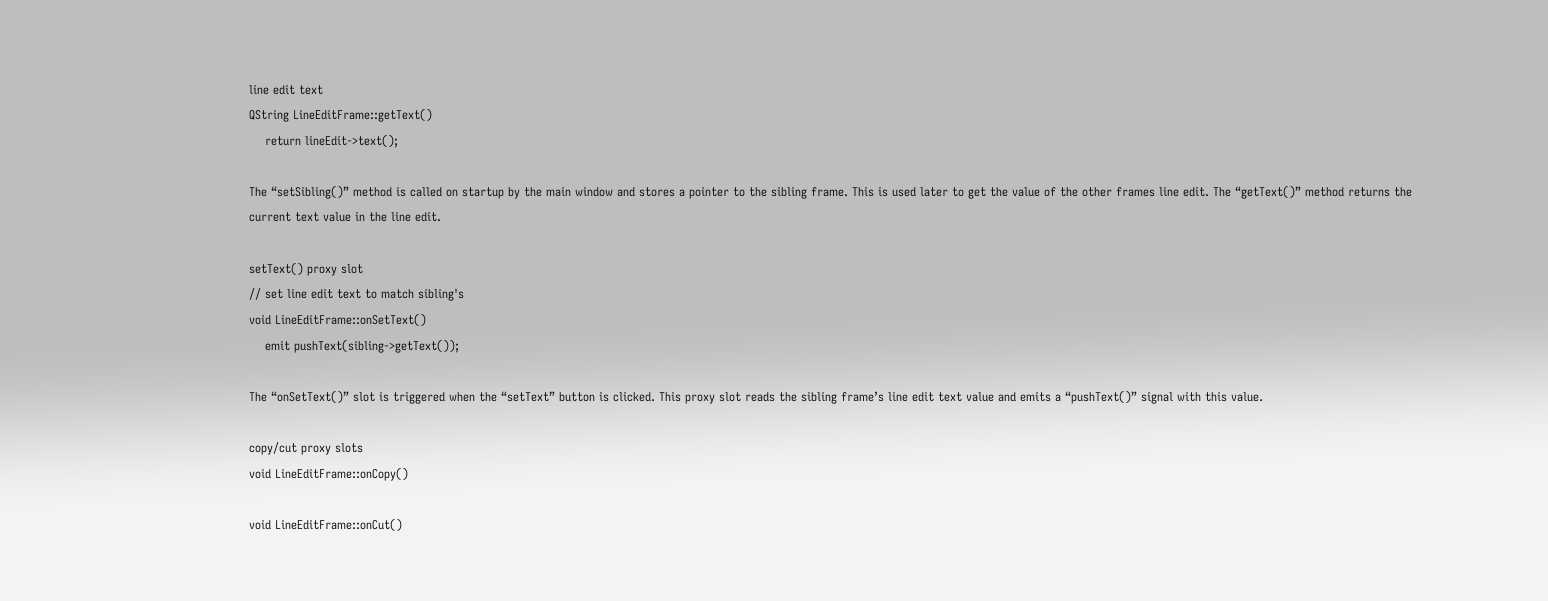line edit text
QString LineEditFrame::getText()
    return lineEdit->text();

The “setSibling()” method is called on startup by the main window and stores a pointer to the sibling frame. This is used later to get the value of the other frames line edit. The “getText()” method returns the current text value in the line edit.

setText() proxy slot
// set line edit text to match sibling's
void LineEditFrame::onSetText()
    emit pushText(sibling->getText());

The “onSetText()” slot is triggered when the “setText” button is clicked. This proxy slot reads the sibling frame’s line edit text value and emits a “pushText()” signal with this value.

copy/cut proxy slots
void LineEditFrame::onCopy()

void LineEditFrame::onCut()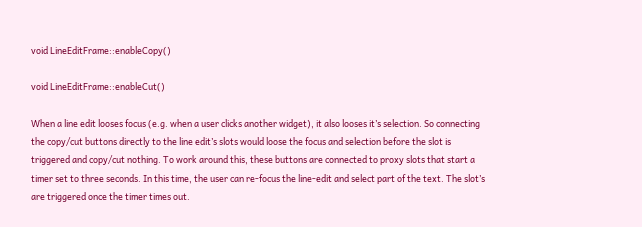void LineEditFrame::enableCopy()

void LineEditFrame::enableCut()

When a line edit looses focus (e.g. when a user clicks another widget), it also looses it’s selection. So connecting the copy/cut buttons directly to the line edit’s slots would loose the focus and selection before the slot is triggered and copy/cut nothing. To work around this, these buttons are connected to proxy slots that start a timer set to three seconds. In this time, the user can re-focus the line-edit and select part of the text. The slot’s are triggered once the timer times out.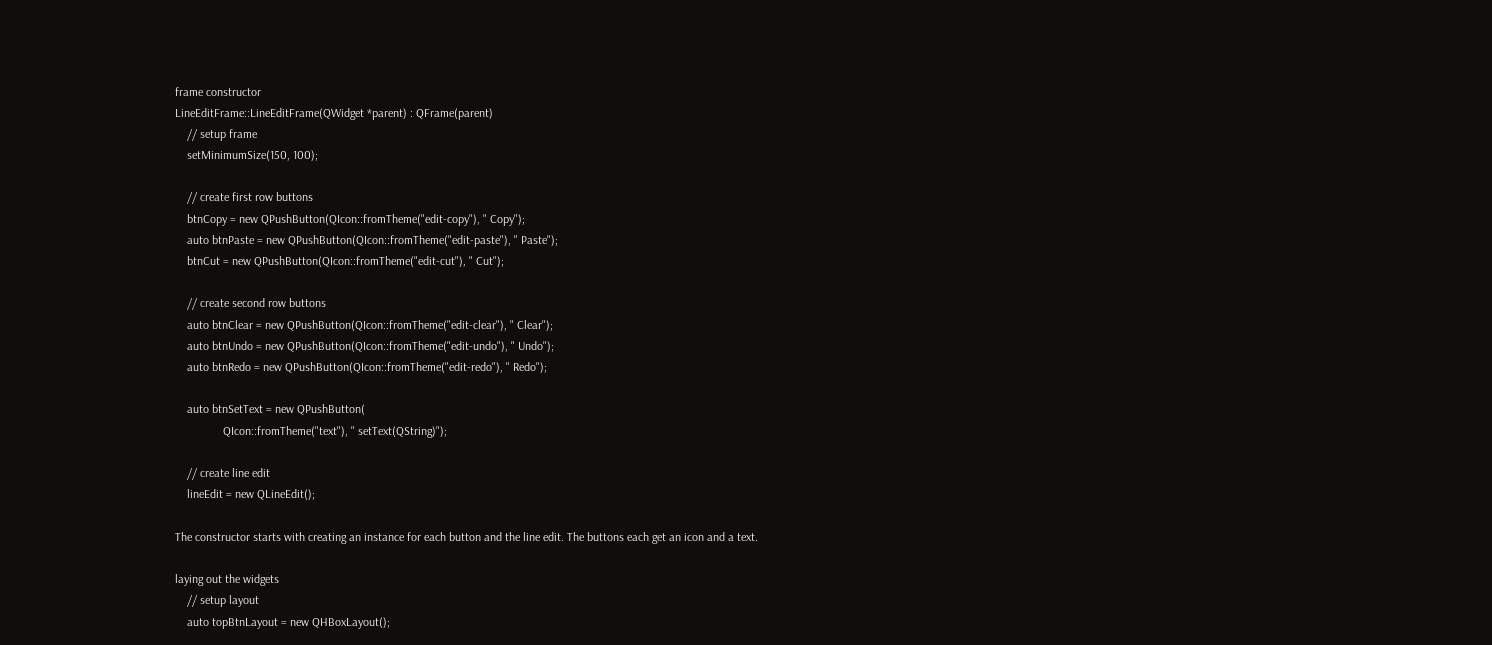frame constructor
LineEditFrame::LineEditFrame(QWidget *parent) : QFrame(parent)
    // setup frame
    setMinimumSize(150, 100);

    // create first row buttons
    btnCopy = new QPushButton(QIcon::fromTheme("edit-copy"), " Copy");
    auto btnPaste = new QPushButton(QIcon::fromTheme("edit-paste"), " Paste");
    btnCut = new QPushButton(QIcon::fromTheme("edit-cut"), " Cut");

    // create second row buttons
    auto btnClear = new QPushButton(QIcon::fromTheme("edit-clear"), " Clear");
    auto btnUndo = new QPushButton(QIcon::fromTheme("edit-undo"), " Undo");
    auto btnRedo = new QPushButton(QIcon::fromTheme("edit-redo"), " Redo");

    auto btnSetText = new QPushButton(
                QIcon::fromTheme("text"), " setText(QString)");

    // create line edit
    lineEdit = new QLineEdit();

The constructor starts with creating an instance for each button and the line edit. The buttons each get an icon and a text.

laying out the widgets
    // setup layout
    auto topBtnLayout = new QHBoxLayout();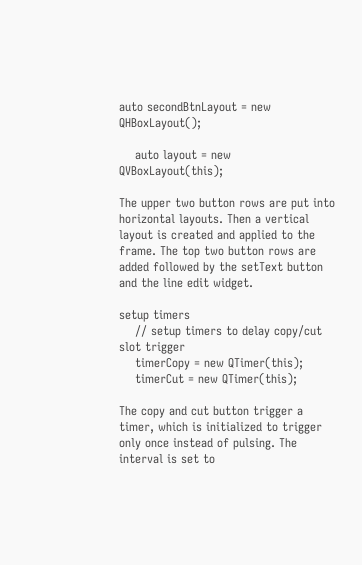auto secondBtnLayout = new QHBoxLayout();

    auto layout = new QVBoxLayout(this);

The upper two button rows are put into horizontal layouts. Then a vertical layout is created and applied to the frame. The top two button rows are added followed by the setText button and the line edit widget.

setup timers
    // setup timers to delay copy/cut slot trigger
    timerCopy = new QTimer(this);
    timerCut = new QTimer(this);

The copy and cut button trigger a timer, which is initialized to trigger only once instead of pulsing. The interval is set to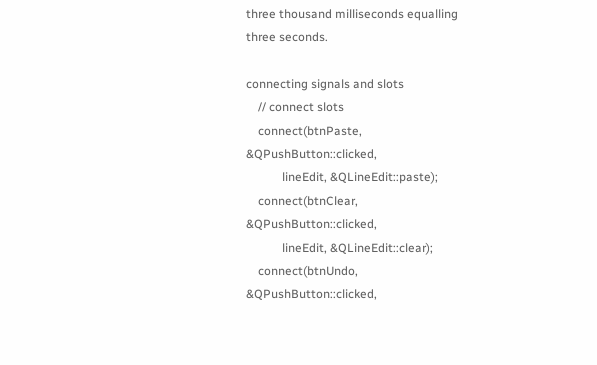three thousand milliseconds equalling three seconds.

connecting signals and slots
    // connect slots
    connect(btnPaste, &QPushButton::clicked,
            lineEdit, &QLineEdit::paste);
    connect(btnClear, &QPushButton::clicked,
            lineEdit, &QLineEdit::clear);
    connect(btnUndo, &QPushButton::clicked,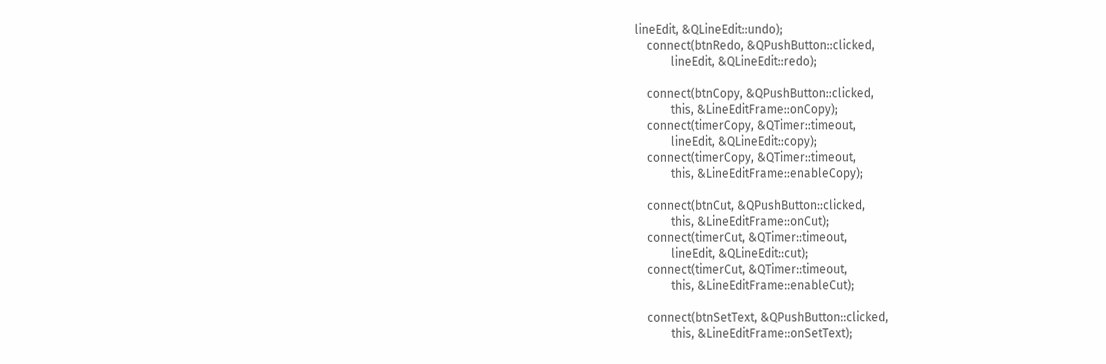lineEdit, &QLineEdit::undo);
    connect(btnRedo, &QPushButton::clicked,
            lineEdit, &QLineEdit::redo);

    connect(btnCopy, &QPushButton::clicked,
            this, &LineEditFrame::onCopy);
    connect(timerCopy, &QTimer::timeout,
            lineEdit, &QLineEdit::copy);
    connect(timerCopy, &QTimer::timeout,
            this, &LineEditFrame::enableCopy);

    connect(btnCut, &QPushButton::clicked,
            this, &LineEditFrame::onCut);
    connect(timerCut, &QTimer::timeout,
            lineEdit, &QLineEdit::cut);
    connect(timerCut, &QTimer::timeout,
            this, &LineEditFrame::enableCut);

    connect(btnSetText, &QPushButton::clicked,
            this, &LineEditFrame::onSetText);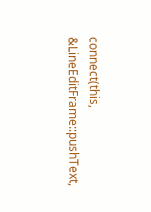connect(this, &LineEditFrame::pushText,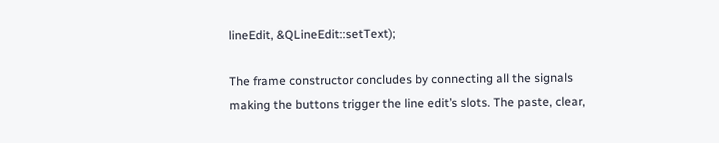lineEdit, &QLineEdit::setText);

The frame constructor concludes by connecting all the signals making the buttons trigger the line edit’s slots. The paste, clear,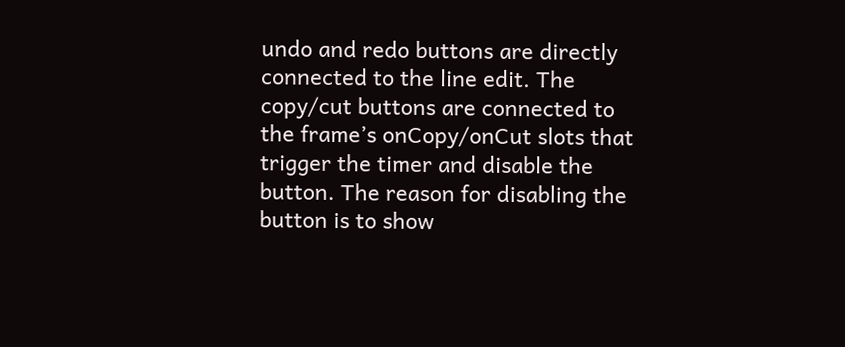undo and redo buttons are directly connected to the line edit. The copy/cut buttons are connected to the frame’s onCopy/onCut slots that trigger the timer and disable the button. The reason for disabling the button is to show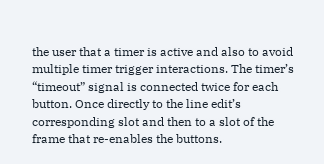the user that a timer is active and also to avoid multiple timer trigger interactions. The timer’s “timeout” signal is connected twice for each button. Once directly to the line edit’s corresponding slot and then to a slot of the frame that re-enables the buttons.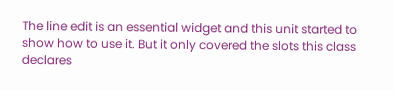The line edit is an essential widget and this unit started to show how to use it. But it only covered the slots this class declares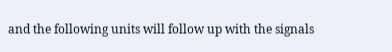and the following units will follow up with the signals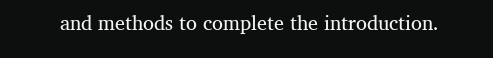and methods to complete the introduction.